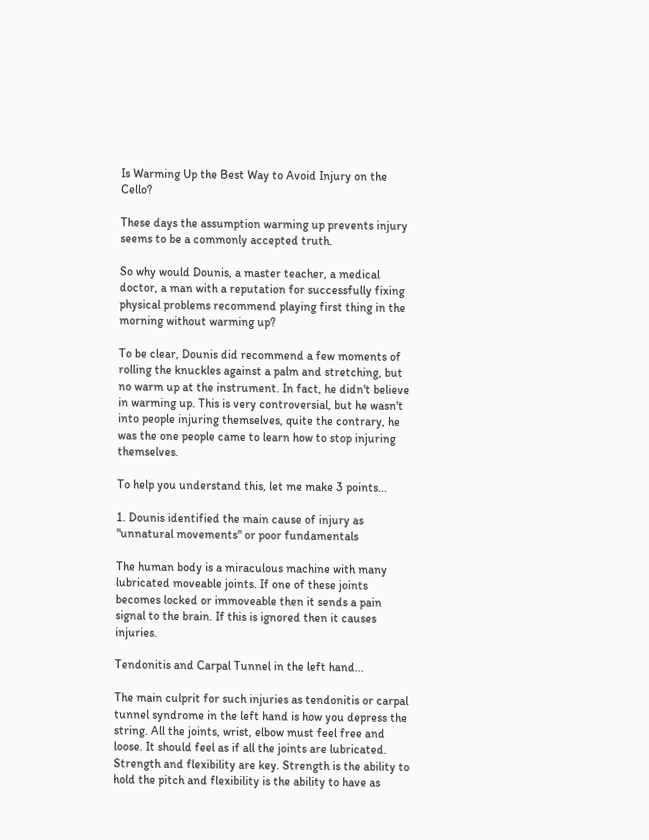Is Warming Up the Best Way to Avoid Injury on the Cello?

These days the assumption warming up prevents injury seems to be a commonly accepted truth.

So why would Dounis, a master teacher, a medical doctor, a man with a reputation for successfully fixing physical problems recommend playing first thing in the morning without warming up?

To be clear, Dounis did recommend a few moments of rolling the knuckles against a palm and stretching, but no warm up at the instrument. In fact, he didn't believe in warming up. This is very controversial, but he wasn't into people injuring themselves, quite the contrary, he was the one people came to learn how to stop injuring themselves.

To help you understand this, let me make 3 points...

1. Dounis identified the main cause of injury as "unnatural movements" or poor fundamentals

The human body is a miraculous machine with many lubricated moveable joints. If one of these joints becomes locked or immoveable then it sends a pain signal to the brain. If this is ignored then it causes injuries.

Tendonitis and Carpal Tunnel in the left hand...

The main culprit for such injuries as tendonitis or carpal tunnel syndrome in the left hand is how you depress the string. All the joints, wrist, elbow must feel free and loose. It should feel as if all the joints are lubricated. Strength and flexibility are key. Strength is the ability to hold the pitch and flexibility is the ability to have as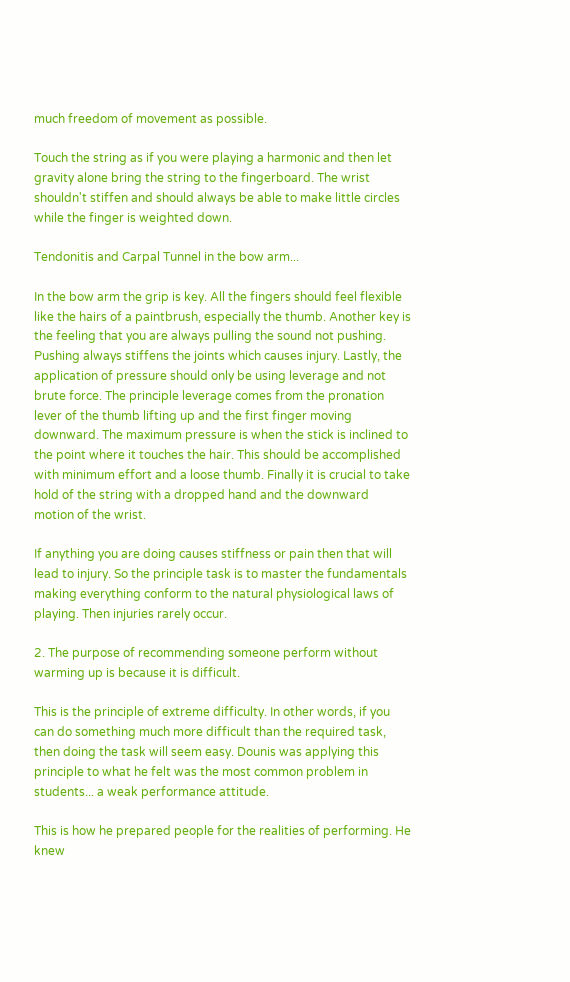much freedom of movement as possible.

Touch the string as if you were playing a harmonic and then let gravity alone bring the string to the fingerboard. The wrist shouldn't stiffen and should always be able to make little circles while the finger is weighted down.

Tendonitis and Carpal Tunnel in the bow arm...

In the bow arm the grip is key. All the fingers should feel flexible like the hairs of a paintbrush, especially the thumb. Another key is the feeling that you are always pulling the sound not pushing. Pushing always stiffens the joints which causes injury. Lastly, the application of pressure should only be using leverage and not brute force. The principle leverage comes from the pronation lever of the thumb lifting up and the first finger moving downward. The maximum pressure is when the stick is inclined to the point where it touches the hair. This should be accomplished with minimum effort and a loose thumb. Finally it is crucial to take hold of the string with a dropped hand and the downward motion of the wrist.

If anything you are doing causes stiffness or pain then that will lead to injury. So the principle task is to master the fundamentals making everything conform to the natural physiological laws of playing. Then injuries rarely occur.

2. The purpose of recommending someone perform without warming up is because it is difficult.

This is the principle of extreme difficulty. In other words, if you can do something much more difficult than the required task, then doing the task will seem easy. Dounis was applying this principle to what he felt was the most common problem in students... a weak performance attitude.

This is how he prepared people for the realities of performing. He knew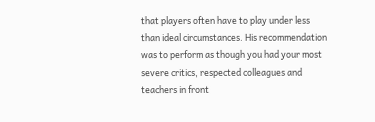that players often have to play under less than ideal circumstances. His recommendation was to perform as though you had your most severe critics, respected colleagues and teachers in front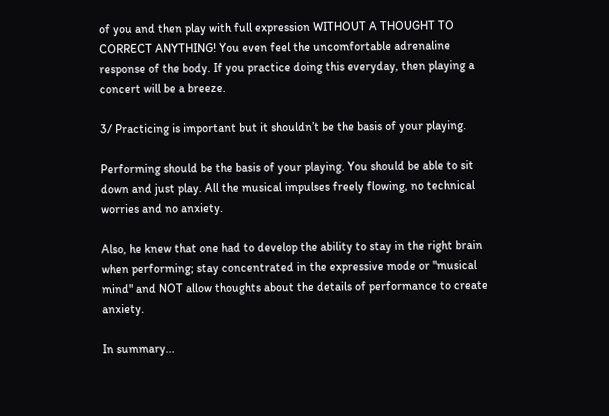of you and then play with full expression WITHOUT A THOUGHT TO CORRECT ANYTHING! You even feel the uncomfortable adrenaline response of the body. If you practice doing this everyday, then playing a concert will be a breeze.

3/ Practicing is important but it shouldn’t be the basis of your playing.

Performing should be the basis of your playing. You should be able to sit down and just play. All the musical impulses freely flowing, no technical worries and no anxiety.

Also, he knew that one had to develop the ability to stay in the right brain when performing; stay concentrated in the expressive mode or "musical mind" and NOT allow thoughts about the details of performance to create anxiety.

In summary...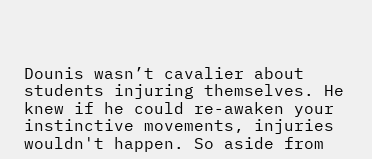Dounis wasn’t cavalier about students injuring themselves. He knew if he could re-awaken your instinctive movements, injuries wouldn't happen. So aside from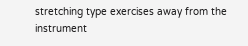stretching type exercises away from the instrument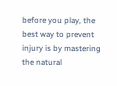before you play, the best way to prevent injury is by mastering the natural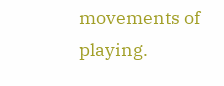movements of playing.